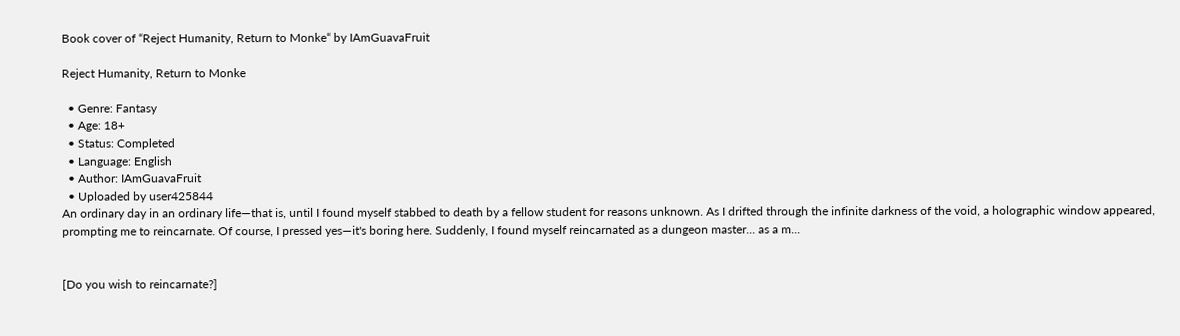Book cover of “Reject Humanity, Return to Monke“ by IAmGuavaFruit

Reject Humanity, Return to Monke

  • Genre: Fantasy
  • Age: 18+
  • Status: Completed
  • Language: English
  • Author: IAmGuavaFruit
  • Uploaded by user425844
An ordinary day in an ordinary life—that is, until I found myself stabbed to death by a fellow student for reasons unknown. As I drifted through the infinite darkness of the void, a holographic window appeared, prompting me to reincarnate. Of course, I pressed yes—it's boring here. Suddenly, I found myself reincarnated as a dungeon master... as a m...


[Do you wish to reincarnate?]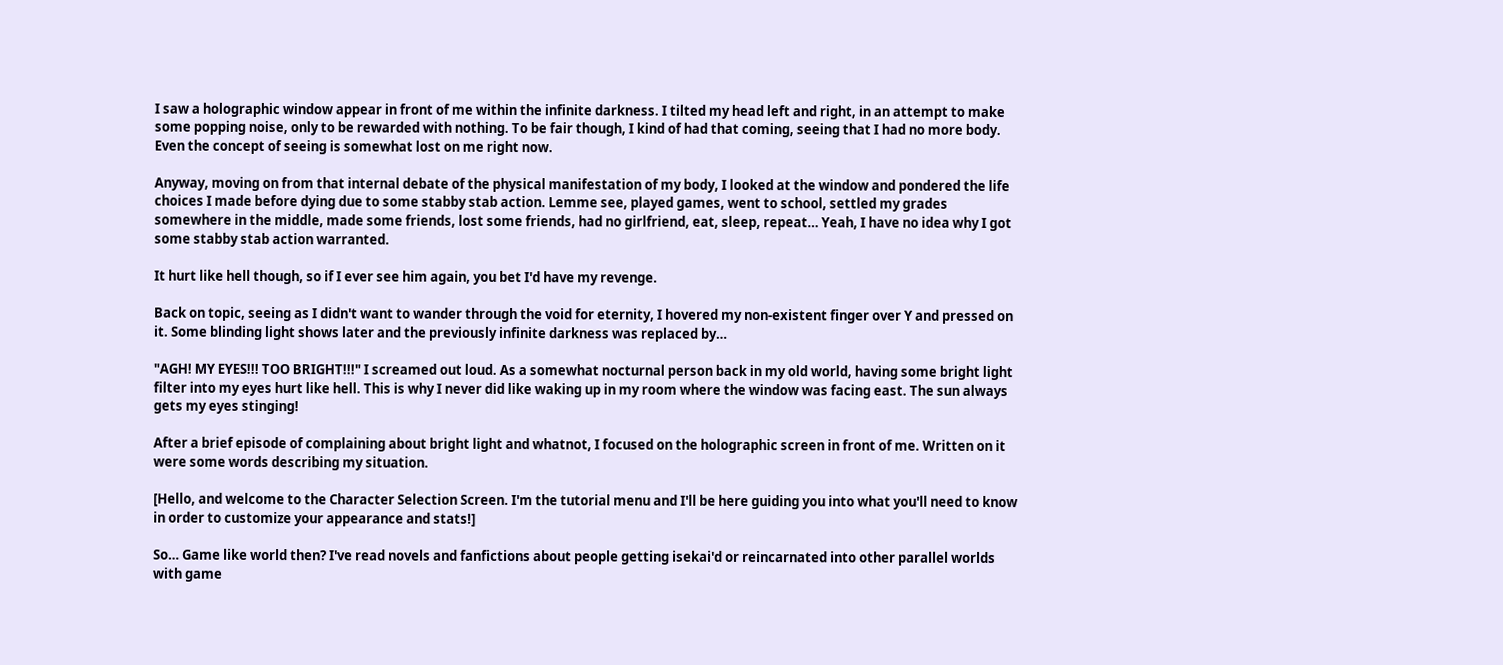I saw a holographic window appear in front of me within the infinite darkness. I tilted my head left and right, in an attempt to make some popping noise, only to be rewarded with nothing. To be fair though, I kind of had that coming, seeing that I had no more body. Even the concept of seeing is somewhat lost on me right now.

Anyway, moving on from that internal debate of the physical manifestation of my body, I looked at the window and pondered the life choices I made before dying due to some stabby stab action. Lemme see, played games, went to school, settled my grades somewhere in the middle, made some friends, lost some friends, had no girlfriend, eat, sleep, repeat… Yeah, I have no idea why I got some stabby stab action warranted.

It hurt like hell though, so if I ever see him again, you bet I'd have my revenge.

Back on topic, seeing as I didn't want to wander through the void for eternity, I hovered my non-existent finger over Y and pressed on it. Some blinding light shows later and the previously infinite darkness was replaced by…

"AGH! MY EYES!!! TOO BRIGHT!!!" I screamed out loud. As a somewhat nocturnal person back in my old world, having some bright light filter into my eyes hurt like hell. This is why I never did like waking up in my room where the window was facing east. The sun always gets my eyes stinging!

After a brief episode of complaining about bright light and whatnot, I focused on the holographic screen in front of me. Written on it were some words describing my situation.

[Hello, and welcome to the Character Selection Screen. I'm the tutorial menu and I'll be here guiding you into what you'll need to know in order to customize your appearance and stats!]

So… Game like world then? I've read novels and fanfictions about people getting isekai'd or reincarnated into other parallel worlds with game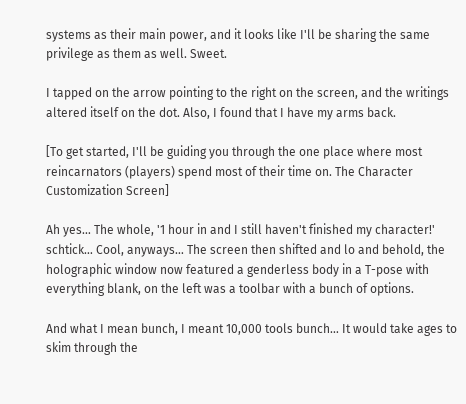systems as their main power, and it looks like I'll be sharing the same privilege as them as well. Sweet.

I tapped on the arrow pointing to the right on the screen, and the writings altered itself on the dot. Also, I found that I have my arms back.

[To get started, I'll be guiding you through the one place where most reincarnators (players) spend most of their time on. The Character Customization Screen]

Ah yes… The whole, '1 hour in and I still haven't finished my character!' schtick… Cool, anyways… The screen then shifted and lo and behold, the holographic window now featured a genderless body in a T-pose with everything blank, on the left was a toolbar with a bunch of options.

And what I mean bunch, I meant 10,000 tools bunch… It would take ages to skim through the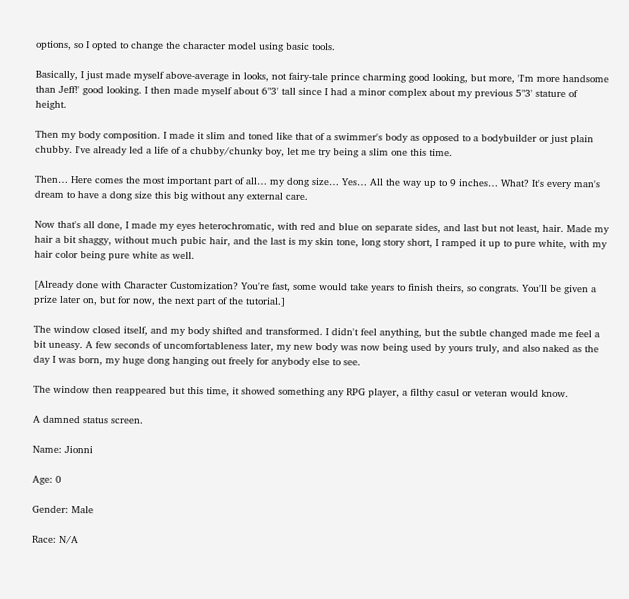options, so I opted to change the character model using basic tools.

Basically, I just made myself above-average in looks, not fairy-tale prince charming good looking, but more, 'I'm more handsome than Jeff!' good looking. I then made myself about 6"3' tall since I had a minor complex about my previous 5"3' stature of height.

Then my body composition. I made it slim and toned like that of a swimmer's body as opposed to a bodybuilder or just plain chubby. I've already led a life of a chubby/chunky boy, let me try being a slim one this time.

Then… Here comes the most important part of all… my dong size… Yes… All the way up to 9 inches… What? It's every man's dream to have a dong size this big without any external care.

Now that's all done, I made my eyes heterochromatic, with red and blue on separate sides, and last but not least, hair. Made my hair a bit shaggy, without much pubic hair, and the last is my skin tone, long story short, I ramped it up to pure white, with my hair color being pure white as well.

[Already done with Character Customization? You're fast, some would take years to finish theirs, so congrats. You'll be given a prize later on, but for now, the next part of the tutorial.]

The window closed itself, and my body shifted and transformed. I didn't feel anything, but the subtle changed made me feel a bit uneasy. A few seconds of uncomfortableness later, my new body was now being used by yours truly, and also naked as the day I was born, my huge dong hanging out freely for anybody else to see.

The window then reappeared but this time, it showed something any RPG player, a filthy casul or veteran would know.

A damned status screen.

Name: Jionni

Age: 0

Gender: Male

Race: N/A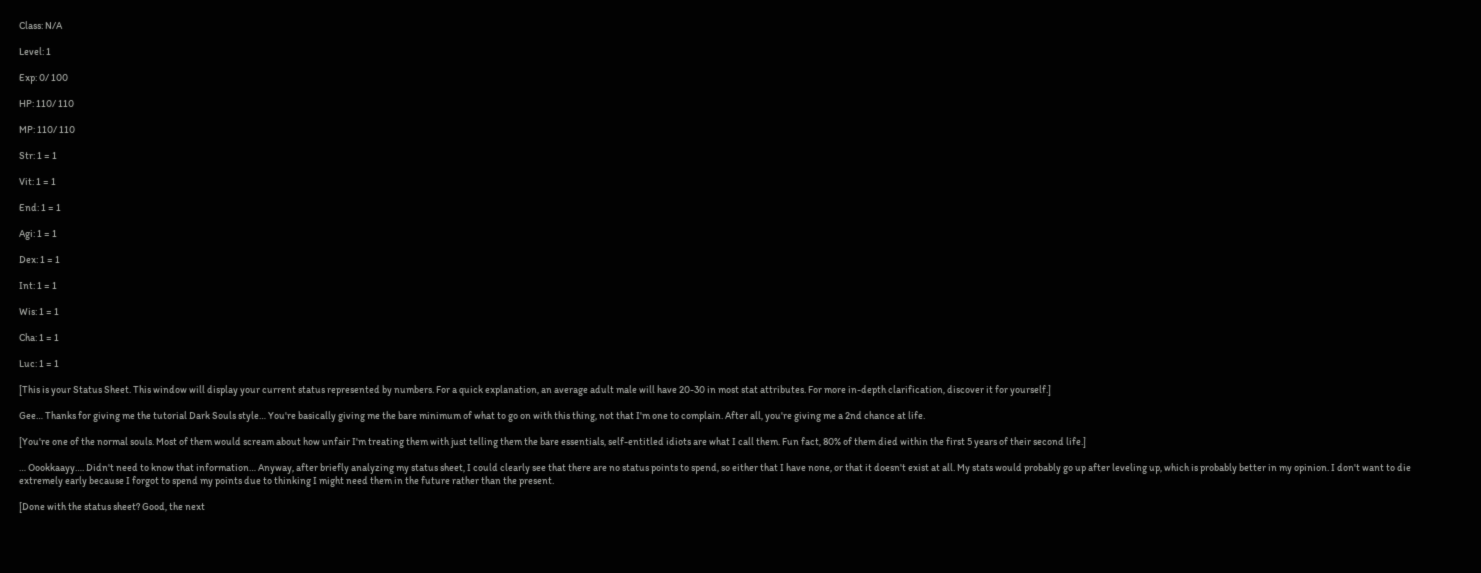Class: N/A

Level: 1

Exp: 0/ 100

HP: 110/ 110

MP: 110/ 110

Str: 1 = 1

Vit: 1 = 1

End: 1 = 1

Agi: 1 = 1

Dex: 1 = 1

Int: 1 = 1

Wis: 1 = 1

Cha: 1 = 1

Luc: 1 = 1

[This is your Status Sheet. This window will display your current status represented by numbers. For a quick explanation, an average adult male will have 20-30 in most stat attributes. For more in-depth clarification, discover it for yourself.]

Gee… Thanks for giving me the tutorial Dark Souls style… You're basically giving me the bare minimum of what to go on with this thing, not that I'm one to complain. After all, you're giving me a 2nd chance at life.

[You're one of the normal souls. Most of them would scream about how unfair I'm treating them with just telling them the bare essentials, self-entitled idiots are what I call them. Fun fact, 80% of them died within the first 5 years of their second life.]

… Oookkaayy…. Didn't need to know that information… Anyway, after briefly analyzing my status sheet, I could clearly see that there are no status points to spend, so either that I have none, or that it doesn't exist at all. My stats would probably go up after leveling up, which is probably better in my opinion. I don't want to die extremely early because I forgot to spend my points due to thinking I might need them in the future rather than the present.

[Done with the status sheet? Good, the next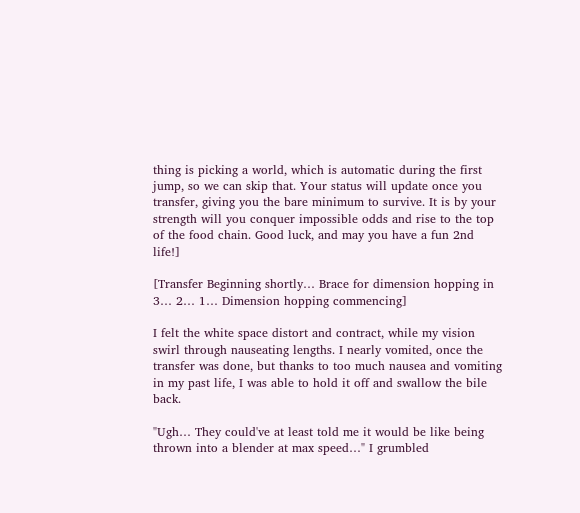thing is picking a world, which is automatic during the first jump, so we can skip that. Your status will update once you transfer, giving you the bare minimum to survive. It is by your strength will you conquer impossible odds and rise to the top of the food chain. Good luck, and may you have a fun 2nd life!]

[Transfer Beginning shortly… Brace for dimension hopping in 3… 2… 1… Dimension hopping commencing]

I felt the white space distort and contract, while my vision swirl through nauseating lengths. I nearly vomited, once the transfer was done, but thanks to too much nausea and vomiting in my past life, I was able to hold it off and swallow the bile back.

"Ugh… They could've at least told me it would be like being thrown into a blender at max speed…" I grumbled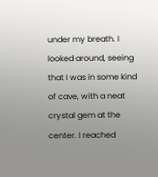under my breath. I looked around, seeing that I was in some kind of cave, with a neat crystal gem at the center. I reached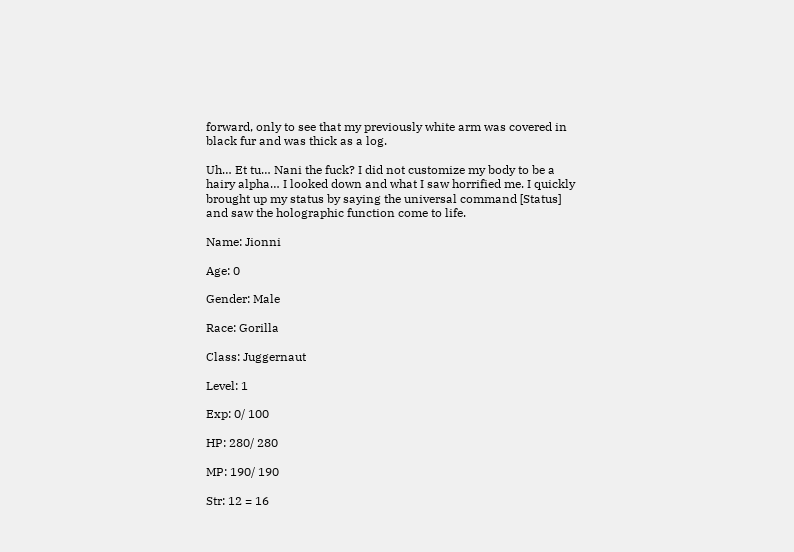forward, only to see that my previously white arm was covered in black fur and was thick as a log.

Uh… Et tu… Nani the fuck? I did not customize my body to be a hairy alpha… I looked down and what I saw horrified me. I quickly brought up my status by saying the universal command [Status] and saw the holographic function come to life.

Name: Jionni

Age: 0

Gender: Male

Race: Gorilla

Class: Juggernaut

Level: 1

Exp: 0/ 100

HP: 280/ 280

MP: 190/ 190

Str: 12 = 16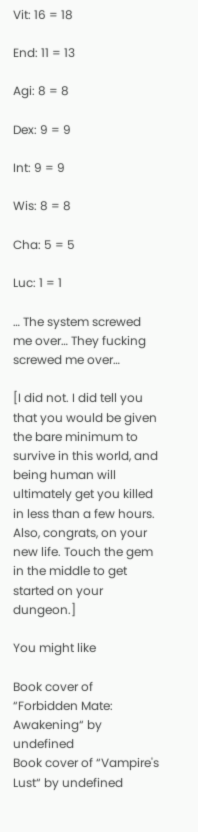Vit: 16 = 18

End: 11 = 13

Agi: 8 = 8

Dex: 9 = 9

Int: 9 = 9

Wis: 8 = 8

Cha: 5 = 5

Luc: 1 = 1

… The system screwed me over… They fucking screwed me over…

[I did not. I did tell you that you would be given the bare minimum to survive in this world, and being human will ultimately get you killed in less than a few hours. Also, congrats, on your new life. Touch the gem in the middle to get started on your dungeon.]

You might like

Book cover of “Forbidden Mate: Awakening“ by undefined
Book cover of “Vampire's Lust“ by undefined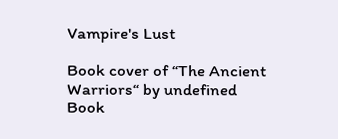Vampire's Lust

Book cover of “The Ancient Warriors“ by undefined
Book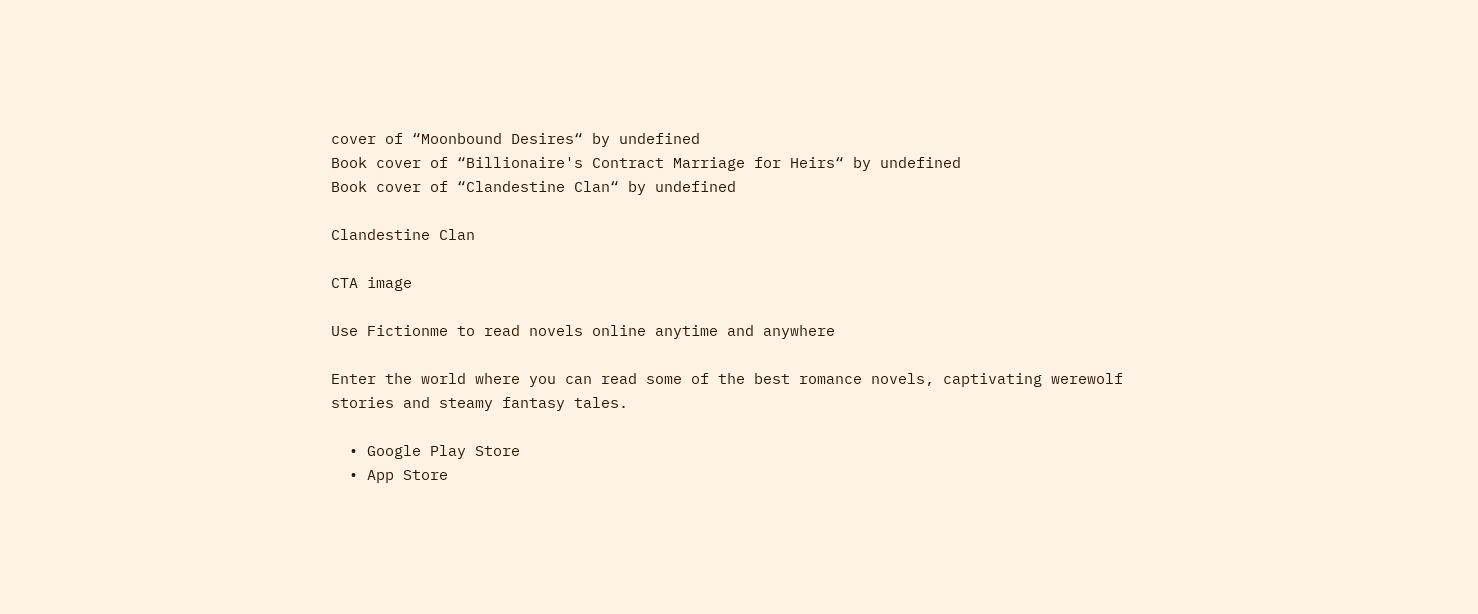cover of “Moonbound Desires“ by undefined
Book cover of “Billionaire's Contract Marriage for Heirs“ by undefined
Book cover of “Clandestine Clan“ by undefined

Clandestine Clan

CTA image

Use Fictionme to read novels online anytime and anywhere

Enter the world where you can read some of the best romance novels, captivating werewolf stories and steamy fantasy tales.

  • Google Play Store
  • App Store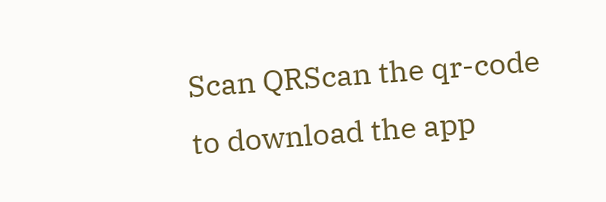Scan QRScan the qr-code
to download the app